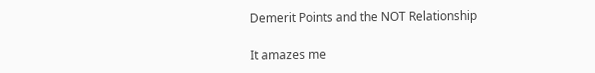Demerit Points and the NOT Relationship

It amazes me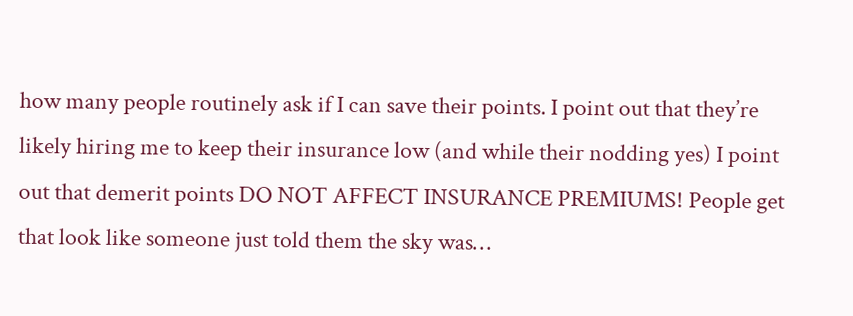how many people routinely ask if I can save their points. I point out that they’re likely hiring me to keep their insurance low (and while their nodding yes) I point out that demerit points DO NOT AFFECT INSURANCE PREMIUMS! People get that look like someone just told them the sky was…